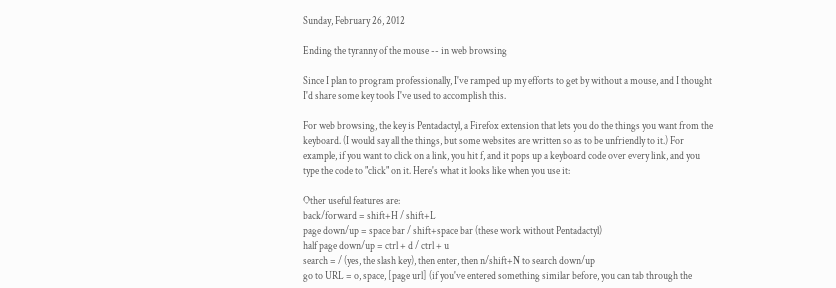Sunday, February 26, 2012

Ending the tyranny of the mouse -- in web browsing

Since I plan to program professionally, I've ramped up my efforts to get by without a mouse, and I thought I'd share some key tools I've used to accomplish this.

For web browsing, the key is Pentadactyl, a Firefox extension that lets you do the things you want from the keyboard. (I would say all the things, but some websites are written so as to be unfriendly to it.) For example, if you want to click on a link, you hit f, and it pops up a keyboard code over every link, and you type the code to "click" on it. Here's what it looks like when you use it:

Other useful features are:
back/forward = shift+H / shift+L
page down/up = space bar / shift+space bar (these work without Pentadactyl)
half page down/up = ctrl + d / ctrl + u
search = / (yes, the slash key), then enter, then n/shift+N to search down/up
go to URL = o, space, [page url] (if you've entered something similar before, you can tab through the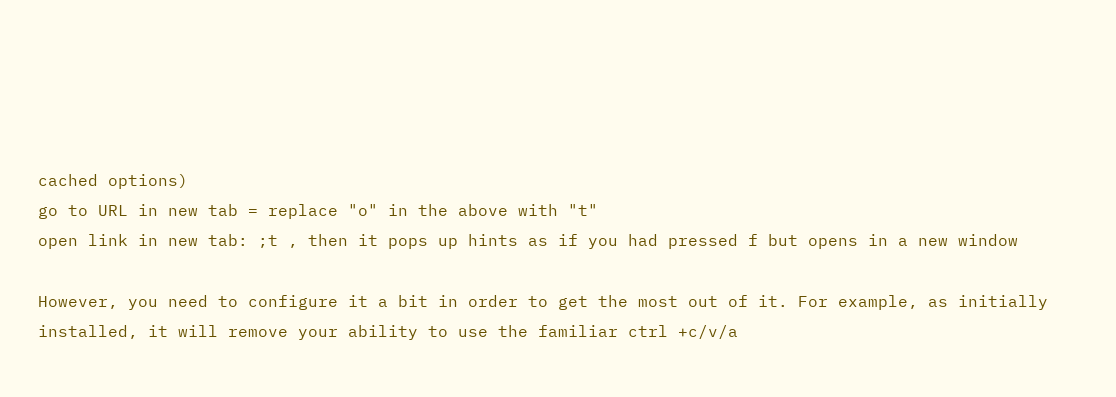cached options)
go to URL in new tab = replace "o" in the above with "t"
open link in new tab: ;t , then it pops up hints as if you had pressed f but opens in a new window

However, you need to configure it a bit in order to get the most out of it. For example, as initially installed, it will remove your ability to use the familiar ctrl +c/v/a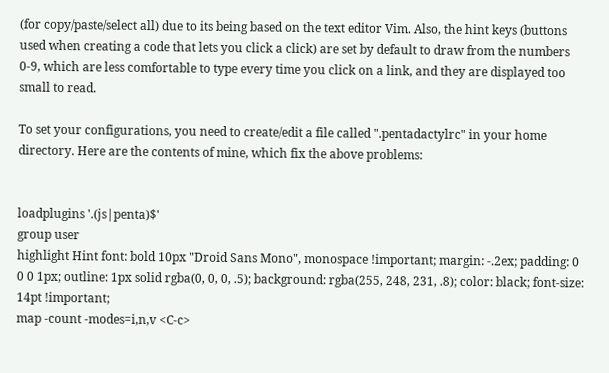(for copy/paste/select all) due to its being based on the text editor Vim. Also, the hint keys (buttons used when creating a code that lets you click a click) are set by default to draw from the numbers 0-9, which are less comfortable to type every time you click on a link, and they are displayed too small to read.

To set your configurations, you need to create/edit a file called ".pentadactylrc" in your home directory. Here are the contents of mine, which fix the above problems:


loadplugins '.(js|penta)$'
group user
highlight Hint font: bold 10px "Droid Sans Mono", monospace !important; margin: -.2ex; padding: 0 0 0 1px; outline: 1px solid rgba(0, 0, 0, .5); background: rgba(255, 248, 231, .8); color: black; font-size: 14pt !important;
map -count -modes=i,n,v <C-c>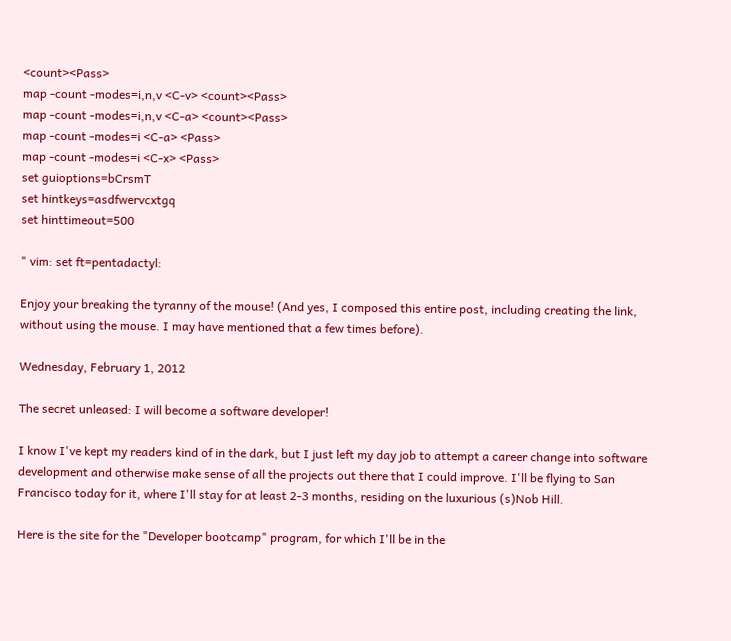<count><Pass>
map -count -modes=i,n,v <C-v> <count><Pass>
map -count -modes=i,n,v <C-a> <count><Pass>
map -count -modes=i <C-a> <Pass>
map -count -modes=i <C-x> <Pass>
set guioptions=bCrsmT
set hintkeys=asdfwervcxtgq
set hinttimeout=500

" vim: set ft=pentadactyl:

Enjoy your breaking the tyranny of the mouse! (And yes, I composed this entire post, including creating the link, without using the mouse. I may have mentioned that a few times before).

Wednesday, February 1, 2012

The secret unleased: I will become a software developer!

I know I've kept my readers kind of in the dark, but I just left my day job to attempt a career change into software development and otherwise make sense of all the projects out there that I could improve. I'll be flying to San Francisco today for it, where I'll stay for at least 2-3 months, residing on the luxurious (s)Nob Hill.

Here is the site for the "Developer bootcamp" program, for which I'll be in the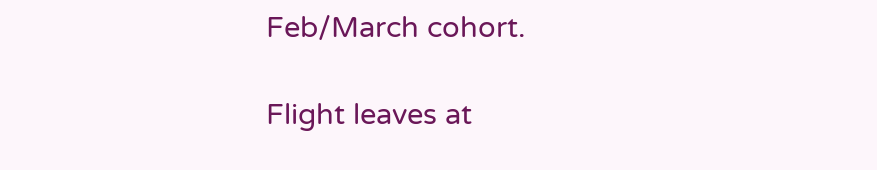Feb/March cohort.

Flight leaves at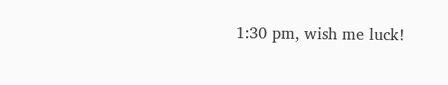1:30 pm, wish me luck!